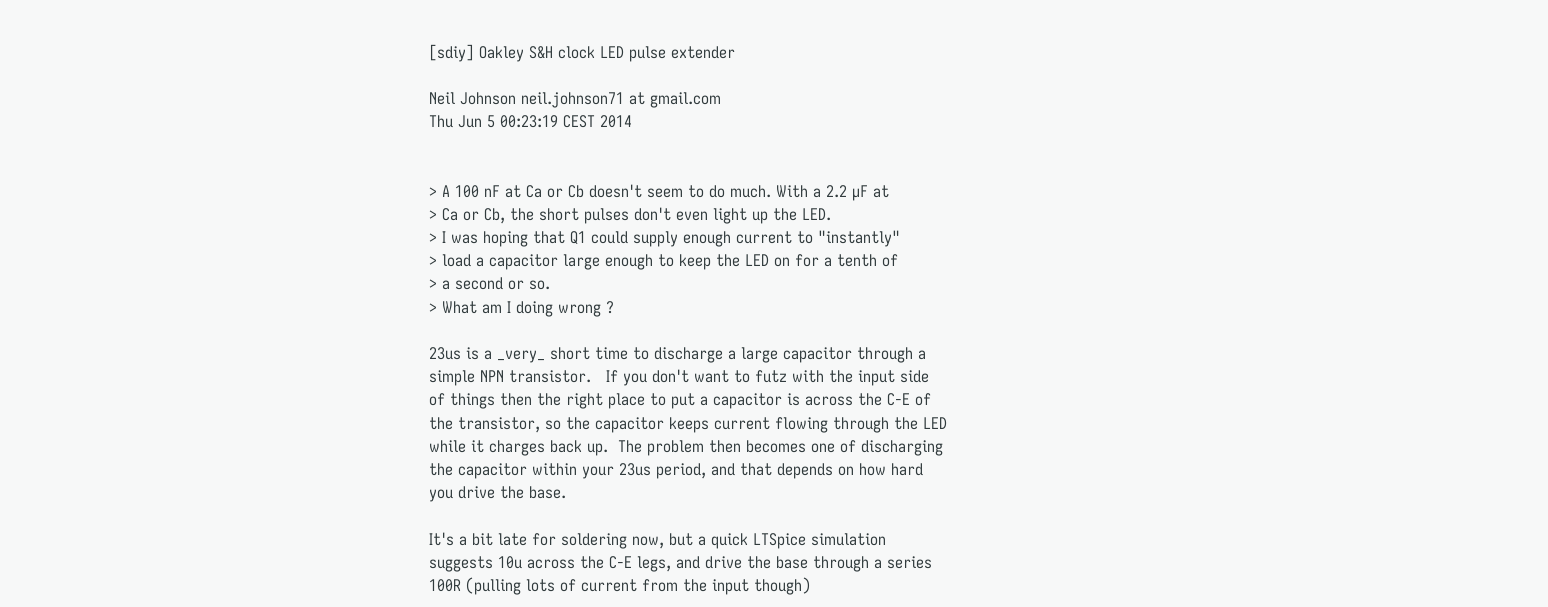[sdiy] Oakley S&H clock LED pulse extender

Neil Johnson neil.johnson71 at gmail.com
Thu Jun 5 00:23:19 CEST 2014


> A 100 nF at Ca or Cb doesn't seem to do much. With a 2.2 µF at
> Ca or Cb, the short pulses don't even light up the LED.
> I was hoping that Q1 could supply enough current to "instantly"
> load a capacitor large enough to keep the LED on for a tenth of
> a second or so.
> What am I doing wrong ?

23us is a _very_ short time to discharge a large capacitor through a
simple NPN transistor.   If you don't want to futz with the input side
of things then the right place to put a capacitor is across the C-E of
the transistor, so the capacitor keeps current flowing through the LED
while it charges back up.  The problem then becomes one of discharging
the capacitor within your 23us period, and that depends on how hard
you drive the base.

It's a bit late for soldering now, but a quick LTSpice simulation
suggests 10u across the C-E legs, and drive the base through a series
100R (pulling lots of current from the input though)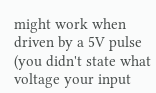might work when
driven by a 5V pulse (you didn't state what voltage your input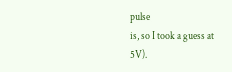pulse
is, so I took a guess at 5V).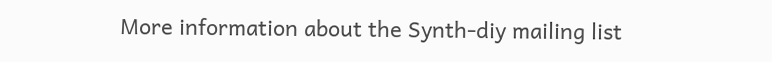More information about the Synth-diy mailing list